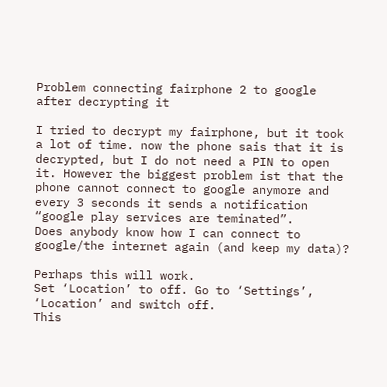Problem connecting fairphone 2 to google after decrypting it

I tried to decrypt my fairphone, but it took a lot of time. now the phone sais that it is decrypted, but I do not need a PIN to open it. However the biggest problem ist that the phone cannot connect to google anymore and every 3 seconds it sends a notification “google play services are teminated”.
Does anybody know how I can connect to google/the internet again (and keep my data)?

Perhaps this will work.
Set ‘Location’ to off. Go to ‘Settings’, ‘Location’ and switch off.
This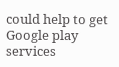could help to get Google play services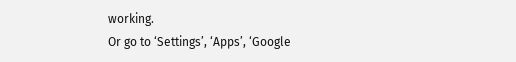working.
Or go to ‘Settings’, ‘Apps’, ‘Google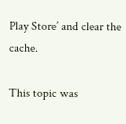Play Store’ and clear the cache.

This topic was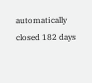automatically closed 182 days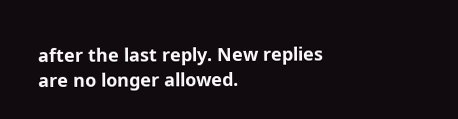after the last reply. New replies are no longer allowed.